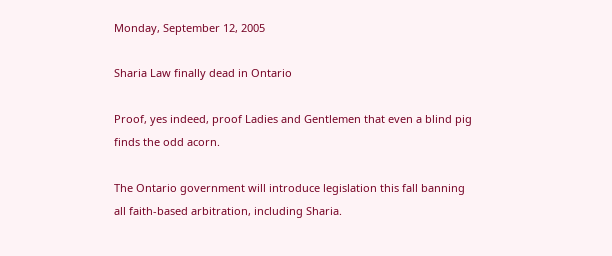Monday, September 12, 2005

Sharia Law finally dead in Ontario

Proof, yes indeed, proof Ladies and Gentlemen that even a blind pig finds the odd acorn.

The Ontario government will introduce legislation this fall banning all faith-based arbitration, including Sharia.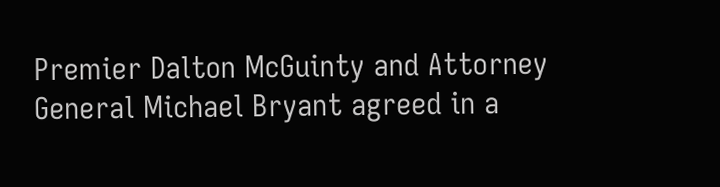Premier Dalton McGuinty and Attorney General Michael Bryant agreed in a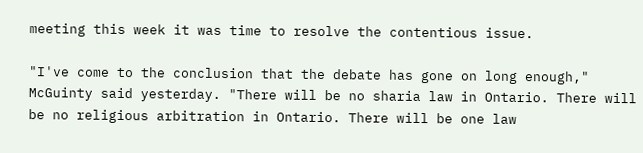meeting this week it was time to resolve the contentious issue.

"I've come to the conclusion that the debate has gone on long enough," McGuinty said yesterday. "There will be no sharia law in Ontario. There will be no religious arbitration in Ontario. There will be one law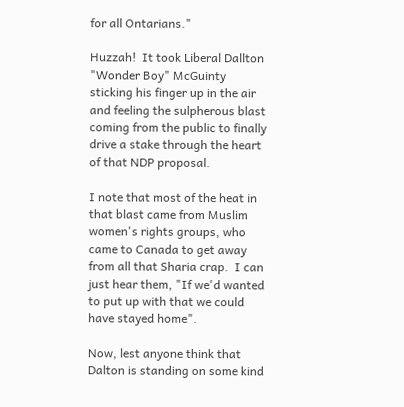for all Ontarians."

Huzzah!  It took Liberal Dallton "Wonder Boy" McGuinty sticking his finger up in the air and feeling the sulpherous blast coming from the public to finally drive a stake through the heart of that NDP proposal.

I note that most of the heat in that blast came from Muslim women's rights groups, who came to Canada to get away from all that Sharia crap.  I can just hear them, "If we'd wanted to put up with that we could have stayed home".

Now, lest anyone think that Dalton is standing on some kind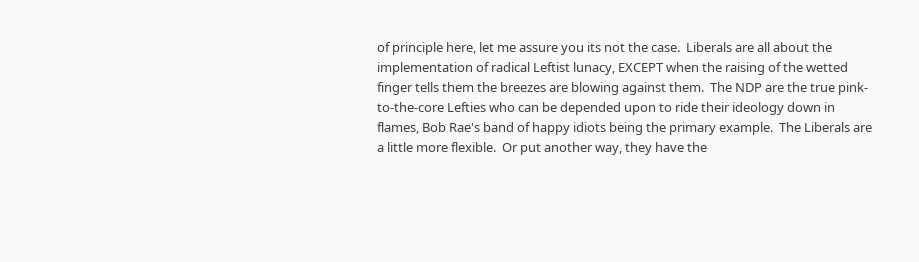of principle here, let me assure you its not the case.  Liberals are all about the implementation of radical Leftist lunacy, EXCEPT when the raising of the wetted finger tells them the breezes are blowing against them.  The NDP are the true pink-to-the-core Lefties who can be depended upon to ride their ideology down in flames, Bob Rae's band of happy idiots being the primary example.  The Liberals are a little more flexible.  Or put another way, they have the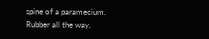spine of a paramecium.  Rubber all the way,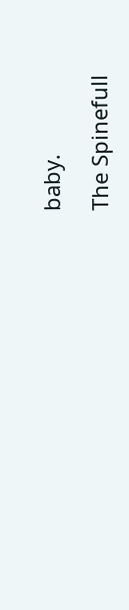baby.

The Spinefull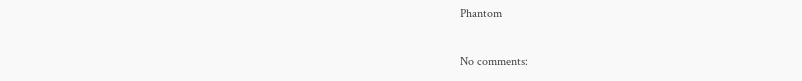Phantom

No comments: